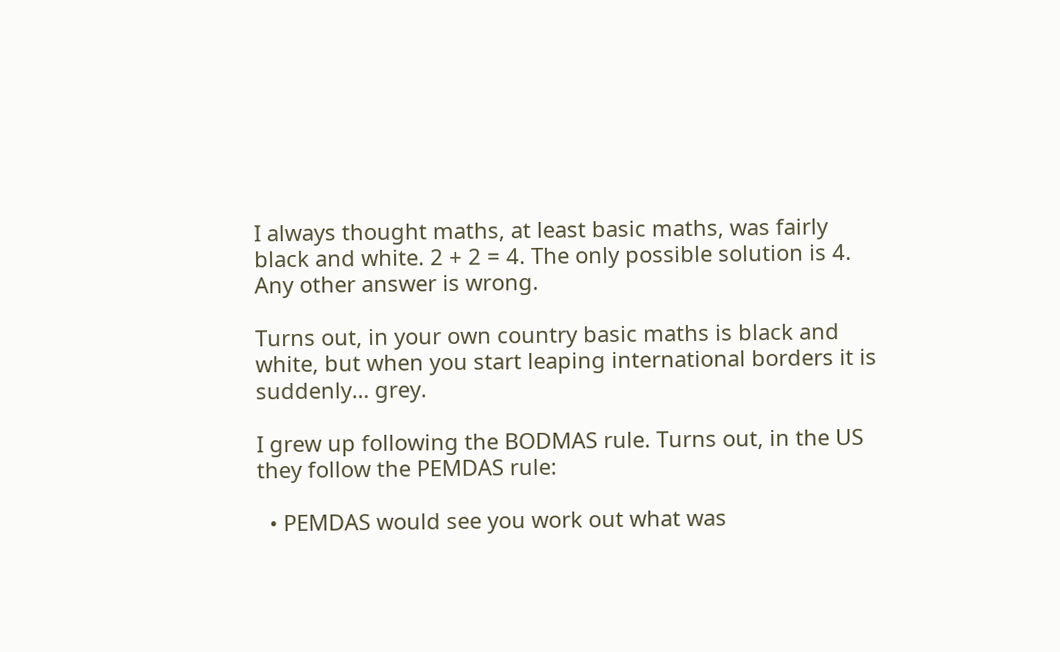I always thought maths, at least basic maths, was fairly black and white. 2 + 2 = 4. The only possible solution is 4. Any other answer is wrong.

Turns out, in your own country basic maths is black and white, but when you start leaping international borders it is suddenly… grey.

I grew up following the BODMAS rule. Turns out, in the US they follow the PEMDAS rule:

  • PEMDAS would see you work out what was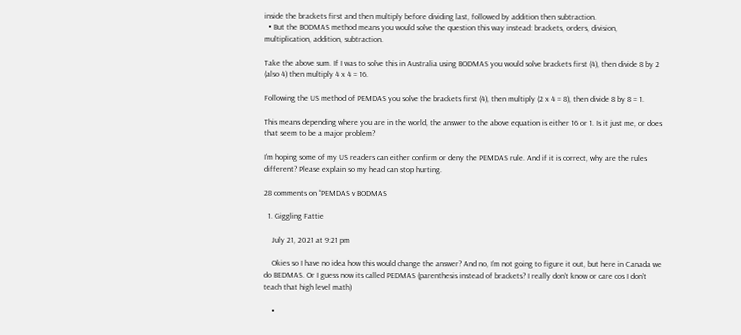inside the brackets first and then multiply before dividing last, followed by addition then subtraction.
  • But the BODMAS method means you would solve the question this way instead: brackets, orders, division, multiplication, addition, subtraction.

Take the above sum. If I was to solve this in Australia using BODMAS you would solve brackets first (4), then divide 8 by 2 (also 4) then multiply 4 x 4 = 16.

Following the US method of PEMDAS you solve the brackets first (4), then multiply (2 x 4 = 8), then divide 8 by 8 = 1.

This means depending where you are in the world, the answer to the above equation is either 16 or 1. Is it just me, or does that seem to be a major problem?

I’m hoping some of my US readers can either confirm or deny the PEMDAS rule. And if it is correct, why are the rules different? Please explain so my head can stop hurting.

28 comments on “PEMDAS v BODMAS

  1. Giggling Fattie

    July 21, 2021 at 9:21 pm

    Okies so I have no idea how this would change the answer? And no, I’m not going to figure it out, but here in Canada we do BEDMAS. Or I guess now its called PEDMAS (parenthesis instead of brackets? I really don’t know or care cos I don’t teach that high level math)

    •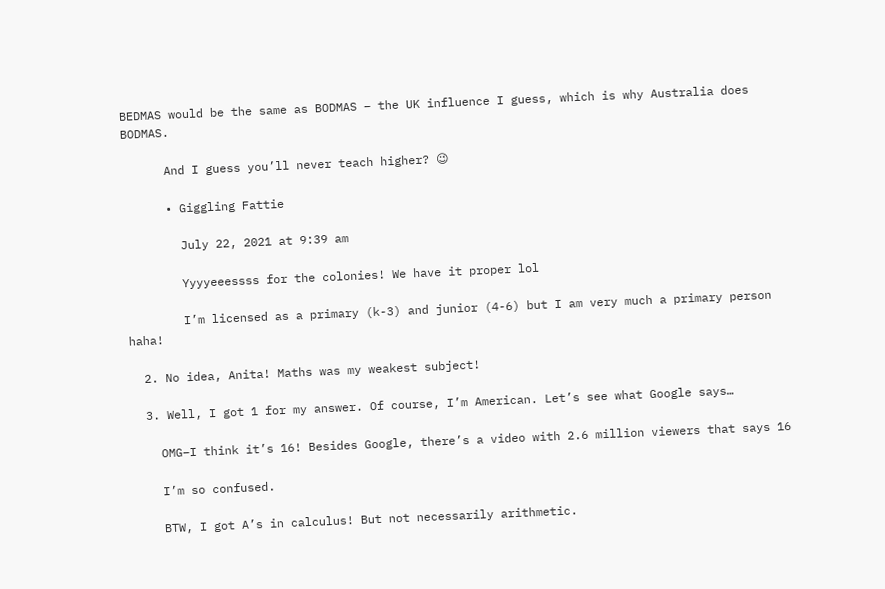BEDMAS would be the same as BODMAS – the UK influence I guess, which is why Australia does BODMAS.

      And I guess you’ll never teach higher? 😉

      • Giggling Fattie

        July 22, 2021 at 9:39 am

        Yyyyeeessss for the colonies! We have it proper lol

        I’m licensed as a primary (k-3) and junior (4-6) but I am very much a primary person haha!

  2. No idea, Anita! Maths was my weakest subject!

  3. Well, I got 1 for my answer. Of course, I’m American. Let’s see what Google says…

    OMG–I think it’s 16! Besides Google, there’s a video with 2.6 million viewers that says 16

    I’m so confused.

    BTW, I got A’s in calculus! But not necessarily arithmetic.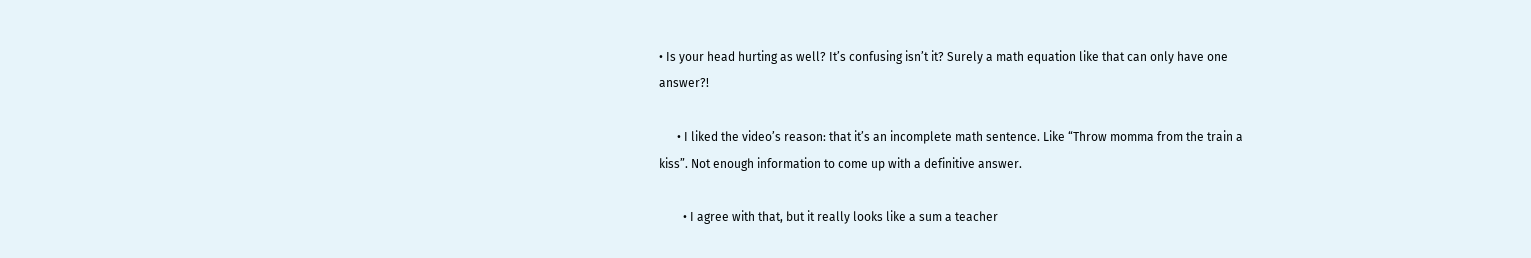• Is your head hurting as well? It’s confusing isn’t it? Surely a math equation like that can only have one answer?!

      • I liked the video’s reason: that it’s an incomplete math sentence. Like “Throw momma from the train a kiss”. Not enough information to come up with a definitive answer.

        • I agree with that, but it really looks like a sum a teacher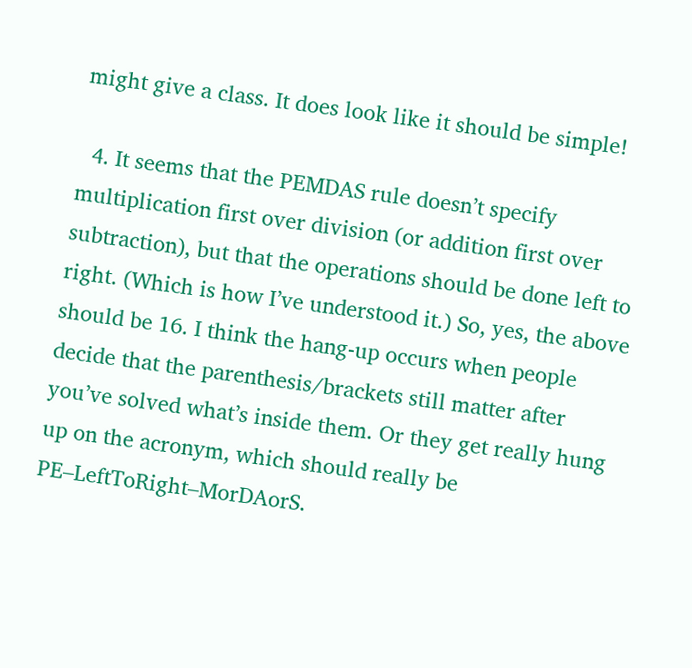might give a class. It does look like it should be simple!

  4. It seems that the PEMDAS rule doesn’t specify multiplication first over division (or addition first over subtraction), but that the operations should be done left to right. (Which is how I’ve understood it.) So, yes, the above should be 16. I think the hang-up occurs when people decide that the parenthesis/brackets still matter after you’ve solved what’s inside them. Or they get really hung up on the acronym, which should really be PE–LeftToRight–MorDAorS.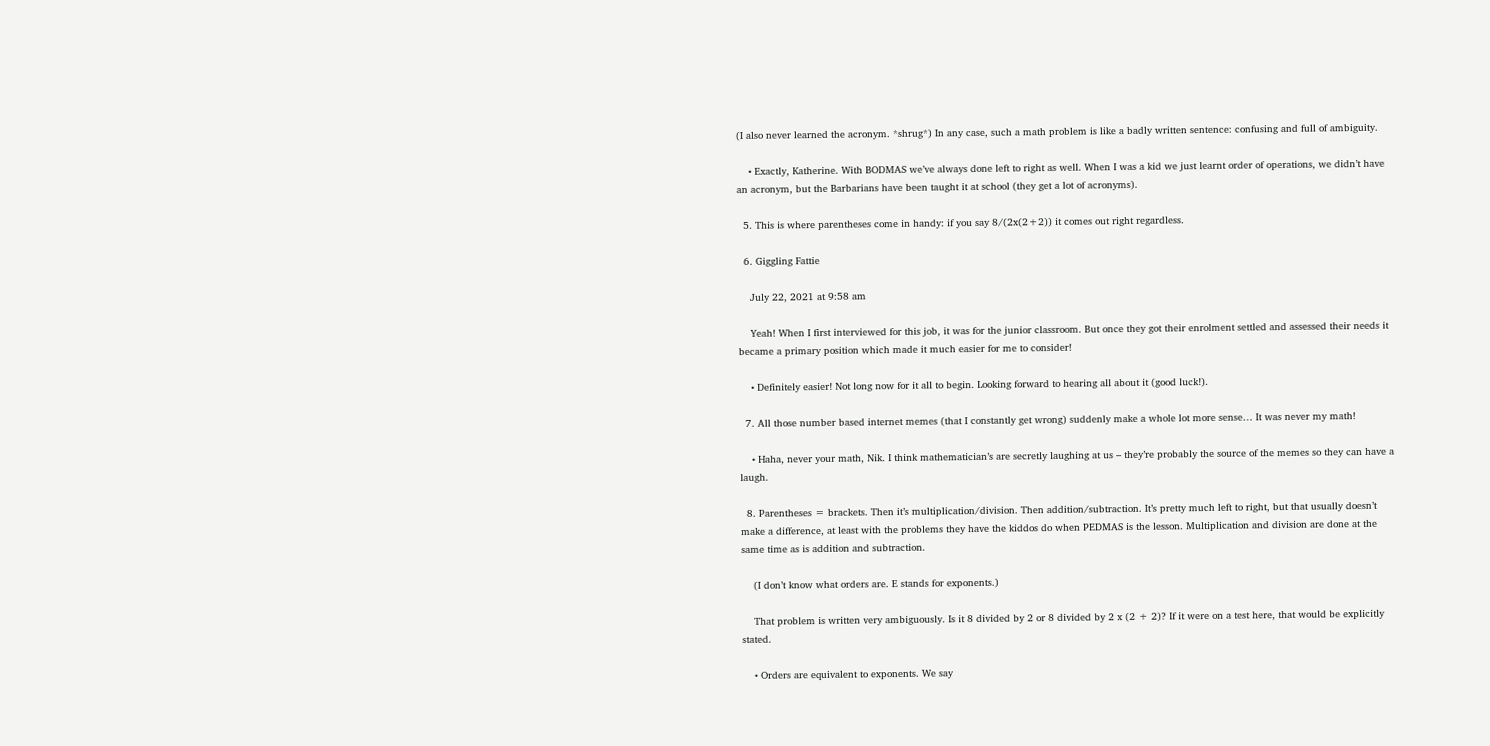(I also never learned the acronym. *shrug*) In any case, such a math problem is like a badly written sentence: confusing and full of ambiguity.

    • Exactly, Katherine. With BODMAS we’ve always done left to right as well. When I was a kid we just learnt order of operations, we didn’t have an acronym, but the Barbarians have been taught it at school (they get a lot of acronyms).

  5. This is where parentheses come in handy: if you say 8/(2x(2+2)) it comes out right regardless.

  6. Giggling Fattie

    July 22, 2021 at 9:58 am

    Yeah! When I first interviewed for this job, it was for the junior classroom. But once they got their enrolment settled and assessed their needs it became a primary position which made it much easier for me to consider!

    • Definitely easier! Not long now for it all to begin. Looking forward to hearing all about it (good luck!).

  7. All those number based internet memes (that I constantly get wrong) suddenly make a whole lot more sense… It was never my math!

    • Haha, never your math, Nik. I think mathematician’s are secretly laughing at us – they’re probably the source of the memes so they can have a laugh.

  8. Parentheses = brackets. Then it’s multiplication/division. Then addition/subtraction. It’s pretty much left to right, but that usually doesn’t make a difference, at least with the problems they have the kiddos do when PEDMAS is the lesson. Multiplication and division are done at the same time as is addition and subtraction.

    (I don’t know what orders are. E stands for exponents.)

    That problem is written very ambiguously. Is it 8 divided by 2 or 8 divided by 2 x (2 + 2)? If it were on a test here, that would be explicitly stated.

    • Orders are equivalent to exponents. We say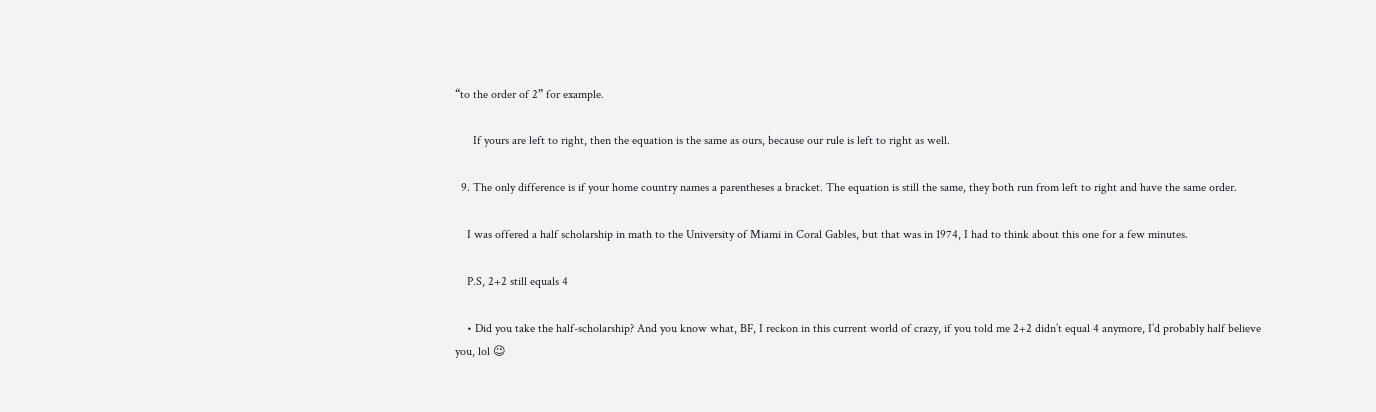“to the order of 2” for example.

      If yours are left to right, then the equation is the same as ours, because our rule is left to right as well.

  9. The only difference is if your home country names a parentheses a bracket. The equation is still the same, they both run from left to right and have the same order.

    I was offered a half scholarship in math to the University of Miami in Coral Gables, but that was in 1974, I had to think about this one for a few minutes.

    P.S, 2+2 still equals 4

    • Did you take the half-scholarship? And you know what, BF, I reckon in this current world of crazy, if you told me 2+2 didn’t equal 4 anymore, I’d probably half believe you, lol 😉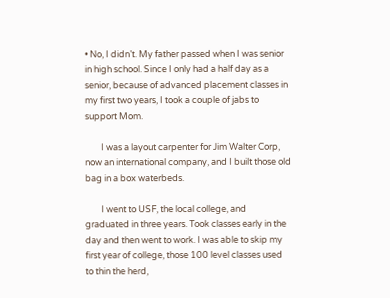• No, I didn’t. My father passed when I was senior in high school. Since I only had a half day as a senior, because of advanced placement classes in my first two years, I took a couple of jabs to support Mom.

        I was a layout carpenter for Jim Walter Corp, now an international company, and I built those old bag in a box waterbeds.

        I went to USF, the local college, and graduated in three years. Took classes early in the day and then went to work. I was able to skip my first year of college, those 100 level classes used to thin the herd,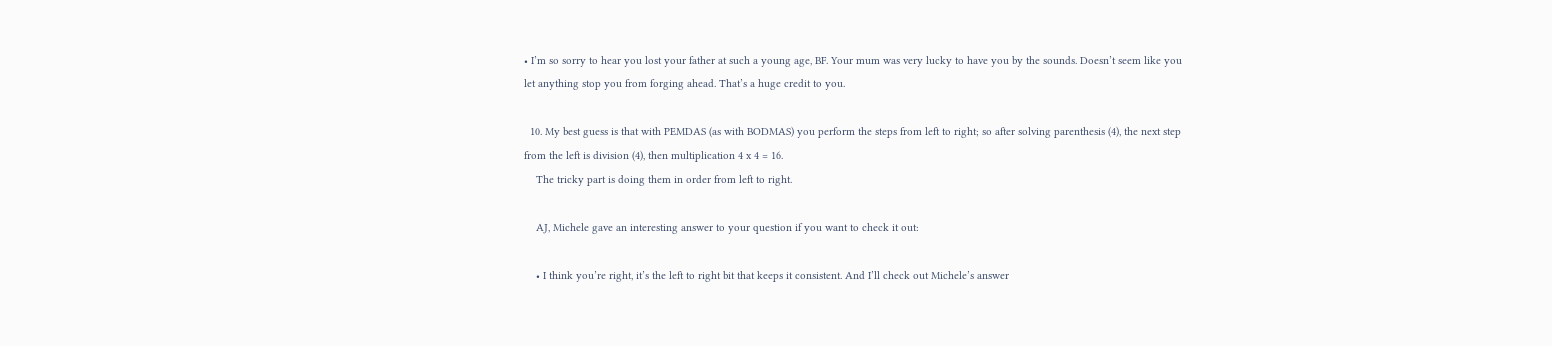• I’m so sorry to hear you lost your father at such a young age, BF. Your mum was very lucky to have you by the sounds. Doesn’t seem like you let anything stop you from forging ahead. That’s a huge credit to you.

  10. My best guess is that with PEMDAS (as with BODMAS) you perform the steps from left to right; so after solving parenthesis (4), the next step from the left is division (4), then multiplication 4 x 4 = 16.
    The tricky part is doing them in order from left to right.

    AJ, Michele gave an interesting answer to your question if you want to check it out:

    • I think you’re right, it’s the left to right bit that keeps it consistent. And I’ll check out Michele’s answer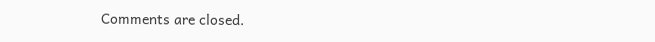Comments are closed.